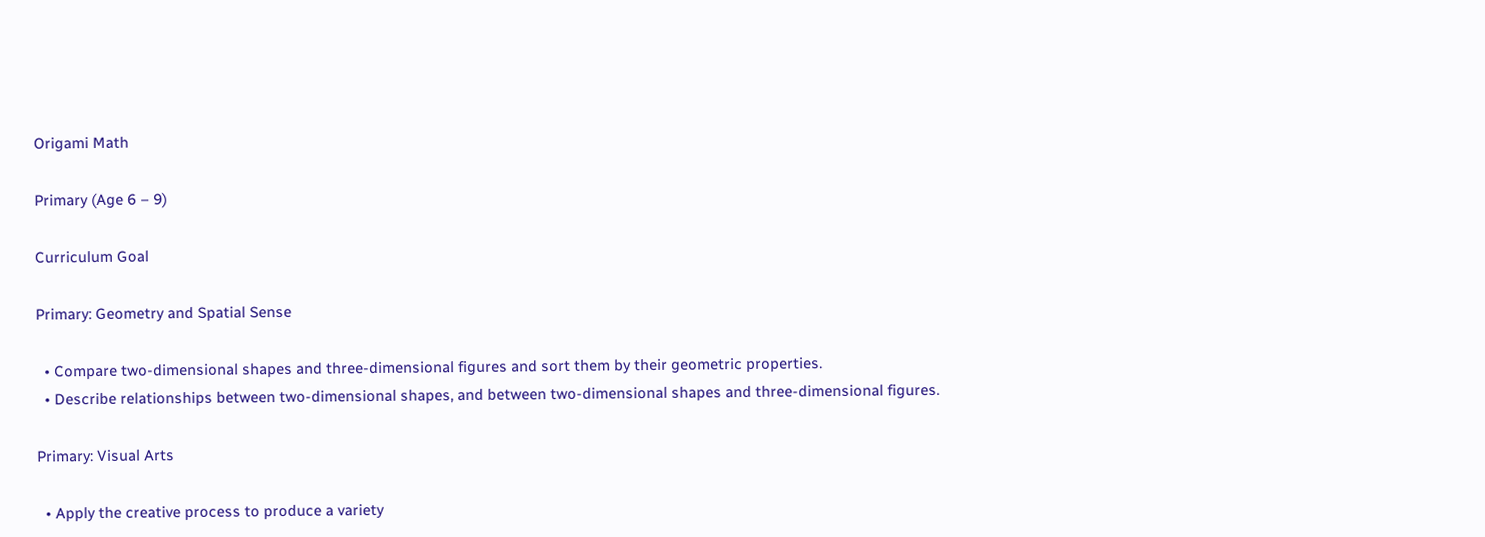Origami Math

Primary (Age 6 – 9)

Curriculum Goal

Primary: Geometry and Spatial Sense

  • Compare two-dimensional shapes and three-dimensional figures and sort them by their geometric properties.
  • Describe relationships between two-dimensional shapes, and between two-dimensional shapes and three-dimensional figures.

Primary: Visual Arts

  • Apply the creative process to produce a variety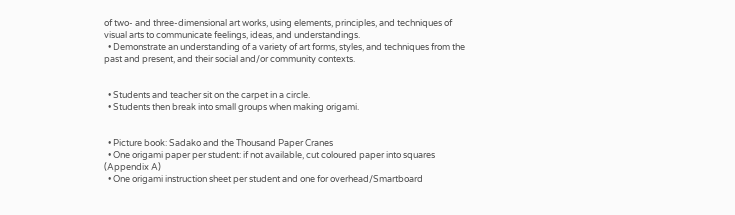of two- and three-dimensional art works, using elements, principles, and techniques of visual arts to communicate feelings, ideas, and understandings.
  • Demonstrate an understanding of a variety of art forms, styles, and techniques from the past and present, and their social and/or community contexts.


  • Students and teacher sit on the carpet in a circle.
  • Students then break into small groups when making origami.


  • Picture book: Sadako and the Thousand Paper Cranes
  • One origami paper per student: if not available, cut coloured paper into squares (Appendix A)
  • One origami instruction sheet per student and one for overhead/Smartboard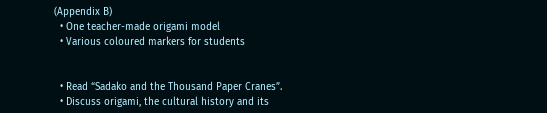(Appendix B)
  • One teacher-made origami model
  • Various coloured markers for students


  • Read “Sadako and the Thousand Paper Cranes”.
  • Discuss origami, the cultural history and its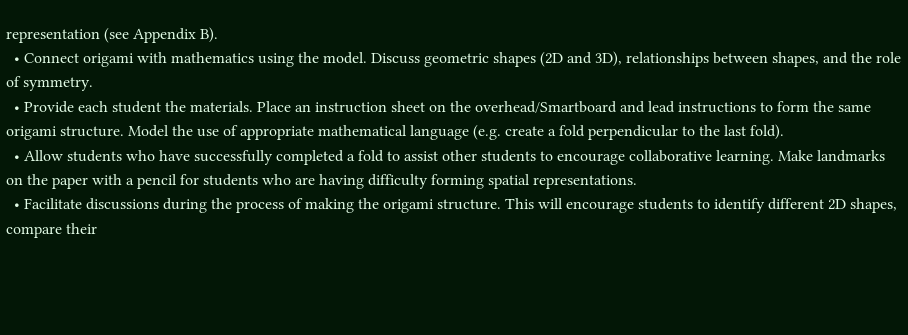representation (see Appendix B).
  • Connect origami with mathematics using the model. Discuss geometric shapes (2D and 3D), relationships between shapes, and the role of symmetry.
  • Provide each student the materials. Place an instruction sheet on the overhead/Smartboard and lead instructions to form the same origami structure. Model the use of appropriate mathematical language (e.g. create a fold perpendicular to the last fold).
  • Allow students who have successfully completed a fold to assist other students to encourage collaborative learning. Make landmarks on the paper with a pencil for students who are having difficulty forming spatial representations.
  • Facilitate discussions during the process of making the origami structure. This will encourage students to identify different 2D shapes, compare their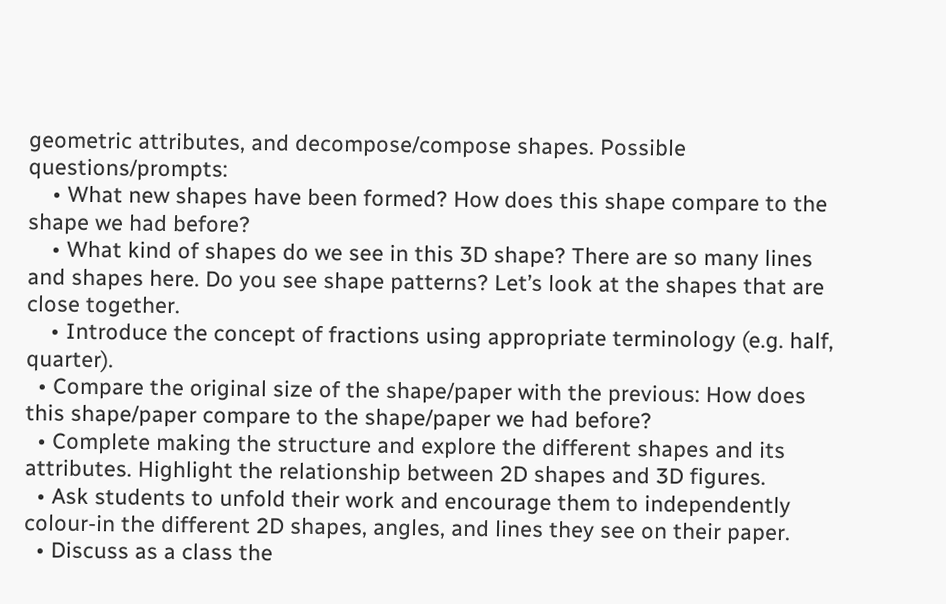geometric attributes, and decompose/compose shapes. Possible questions/prompts:
    • What new shapes have been formed? How does this shape compare to the shape we had before?
    • What kind of shapes do we see in this 3D shape? There are so many lines and shapes here. Do you see shape patterns? Let’s look at the shapes that are close together.
    • Introduce the concept of fractions using appropriate terminology (e.g. half, quarter).
  • Compare the original size of the shape/paper with the previous: How does this shape/paper compare to the shape/paper we had before?
  • Complete making the structure and explore the different shapes and its attributes. Highlight the relationship between 2D shapes and 3D figures.
  • Ask students to unfold their work and encourage them to independently colour-in the different 2D shapes, angles, and lines they see on their paper.
  • Discuss as a class the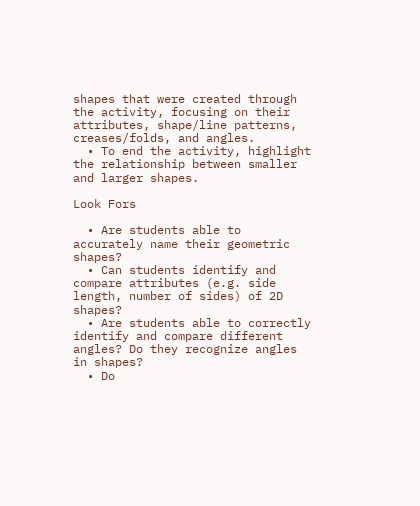shapes that were created through the activity, focusing on their attributes, shape/line patterns, creases/folds, and angles.
  • To end the activity, highlight the relationship between smaller and larger shapes.

Look Fors

  • Are students able to accurately name their geometric shapes?
  • Can students identify and compare attributes (e.g. side length, number of sides) of 2D shapes?
  • Are students able to correctly identify and compare different angles? Do they recognize angles in shapes?
  • Do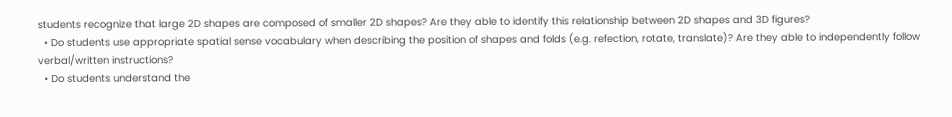students recognize that large 2D shapes are composed of smaller 2D shapes? Are they able to identify this relationship between 2D shapes and 3D figures?
  • Do students use appropriate spatial sense vocabulary when describing the position of shapes and folds (e.g. refection, rotate, translate)? Are they able to independently follow verbal/written instructions?
  • Do students understand the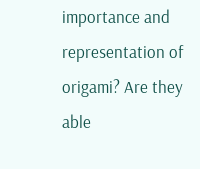importance and representation of origami? Are they able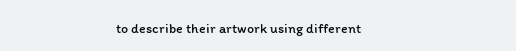to describe their artwork using different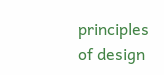principles of design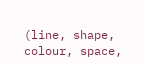(line, shape, colour, space,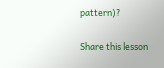pattern)?

Share this lesson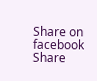Share on facebook
Share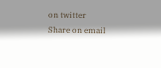on twitter
Share on email